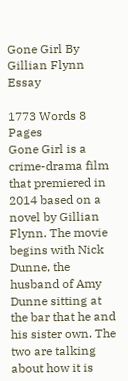Gone Girl By Gillian Flynn Essay

1773 Words 8 Pages
Gone Girl is a crime-drama film that premiered in 2014 based on a novel by Gillian Flynn. The movie begins with Nick Dunne, the husband of Amy Dunne sitting at the bar that he and his sister own. The two are talking about how it is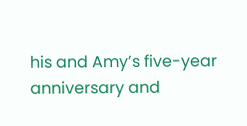his and Amy’s five-year anniversary and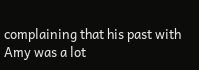complaining that his past with Amy was a lot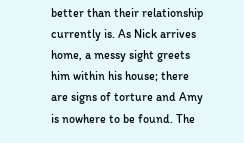better than their relationship currently is. As Nick arrives home, a messy sight greets him within his house; there are signs of torture and Amy is nowhere to be found. The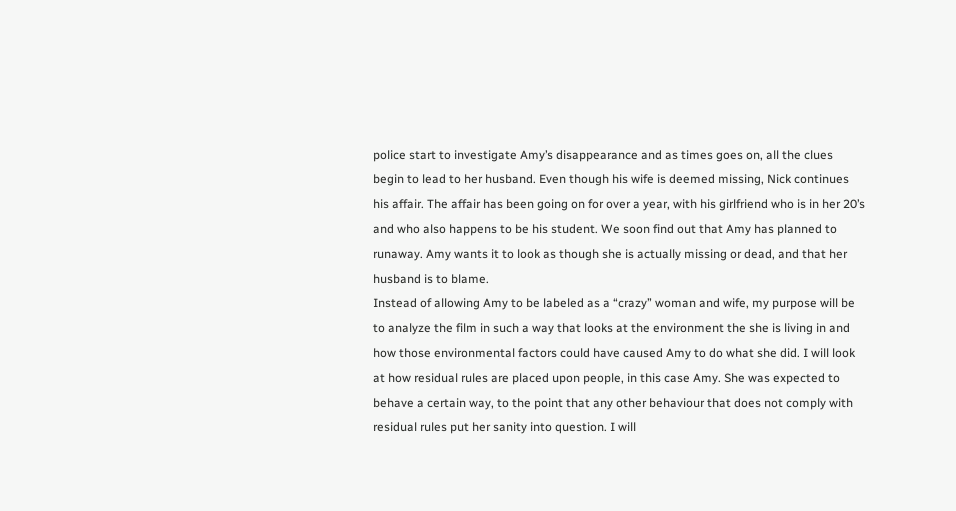police start to investigate Amy’s disappearance and as times goes on, all the clues begin to lead to her husband. Even though his wife is deemed missing, Nick continues his affair. The affair has been going on for over a year, with his girlfriend who is in her 20’s and who also happens to be his student. We soon find out that Amy has planned to runaway. Amy wants it to look as though she is actually missing or dead, and that her husband is to blame.
Instead of allowing Amy to be labeled as a “crazy” woman and wife, my purpose will be to analyze the film in such a way that looks at the environment the she is living in and how those environmental factors could have caused Amy to do what she did. I will look at how residual rules are placed upon people, in this case Amy. She was expected to behave a certain way, to the point that any other behaviour that does not comply with residual rules put her sanity into question. I will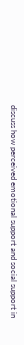discuss how perceived emotional support and social support in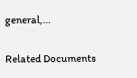general,…

Related Documents